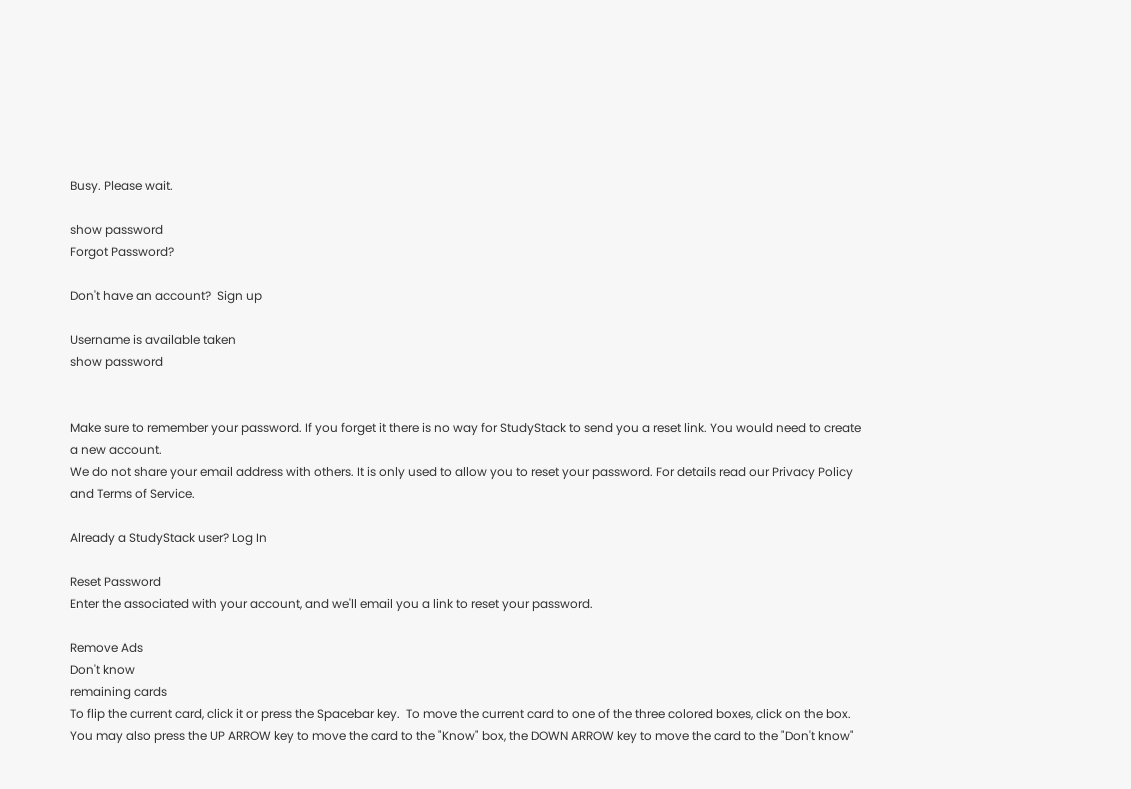Busy. Please wait.

show password
Forgot Password?

Don't have an account?  Sign up

Username is available taken
show password


Make sure to remember your password. If you forget it there is no way for StudyStack to send you a reset link. You would need to create a new account.
We do not share your email address with others. It is only used to allow you to reset your password. For details read our Privacy Policy and Terms of Service.

Already a StudyStack user? Log In

Reset Password
Enter the associated with your account, and we'll email you a link to reset your password.

Remove Ads
Don't know
remaining cards
To flip the current card, click it or press the Spacebar key.  To move the current card to one of the three colored boxes, click on the box.  You may also press the UP ARROW key to move the card to the "Know" box, the DOWN ARROW key to move the card to the "Don't know"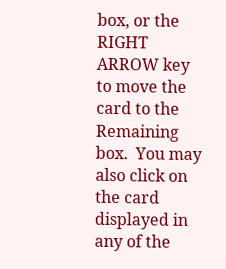box, or the RIGHT ARROW key to move the card to the Remaining box.  You may also click on the card displayed in any of the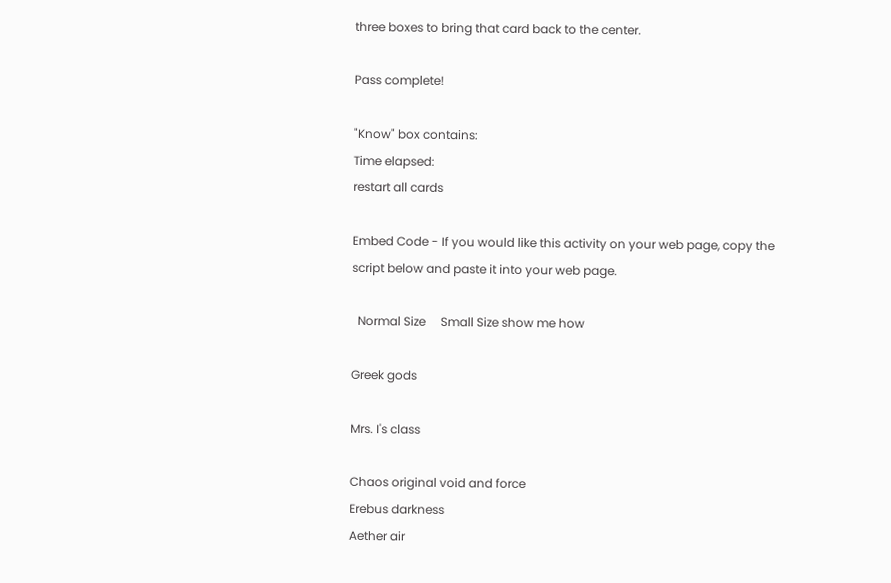three boxes to bring that card back to the center.

Pass complete!

"Know" box contains:
Time elapsed:
restart all cards

Embed Code - If you would like this activity on your web page, copy the script below and paste it into your web page.

  Normal Size     Small Size show me how

Greek gods

Mrs. I's class

Chaos original void and force
Erebus darkness
Aether air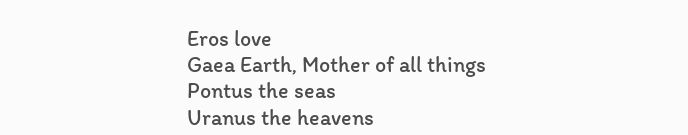Eros love
Gaea Earth, Mother of all things
Pontus the seas
Uranus the heavens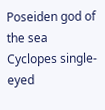Poseiden god of the sea
Cyclopes single-eyed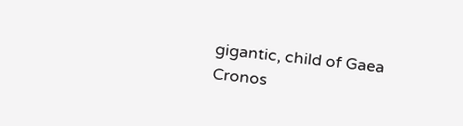gigantic, child of Gaea
Cronos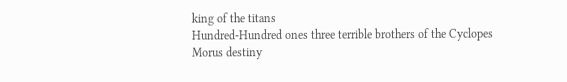king of the titans
Hundred-Hundred ones three terrible brothers of the Cyclopes
Morus destiny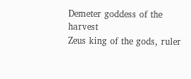Demeter goddess of the harvest
Zeus king of the gods, ruler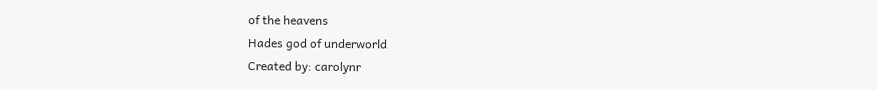of the heavens
Hades god of underworld
Created by: carolynr